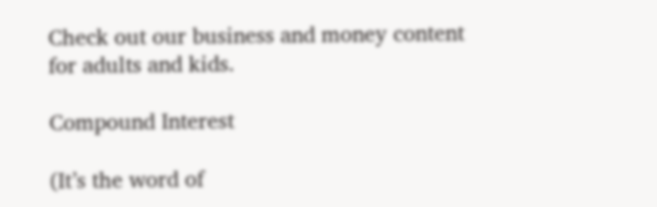Check out our business and money content for adults and kids.

Compound Interest

(It’s the word of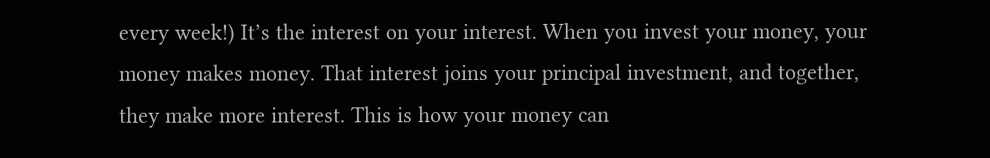every week!) It’s the interest on your interest. When you invest your money, your money makes money. That interest joins your principal investment, and together, they make more interest. This is how your money can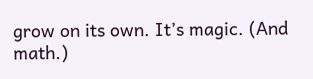grow on its own. It’s magic. (And math.)